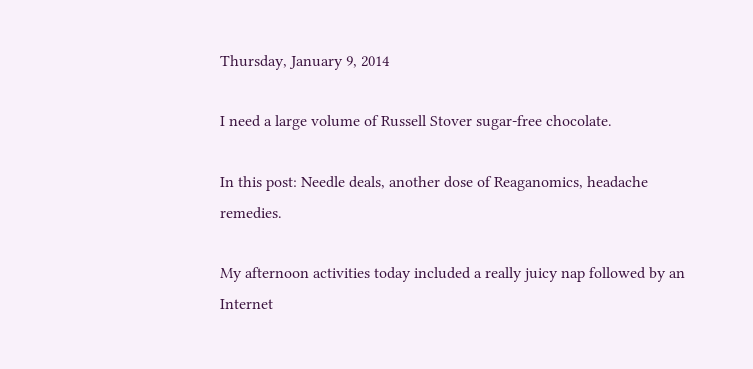Thursday, January 9, 2014

I need a large volume of Russell Stover sugar-free chocolate.

In this post: Needle deals, another dose of Reaganomics, headache remedies.

My afternoon activities today included a really juicy nap followed by an Internet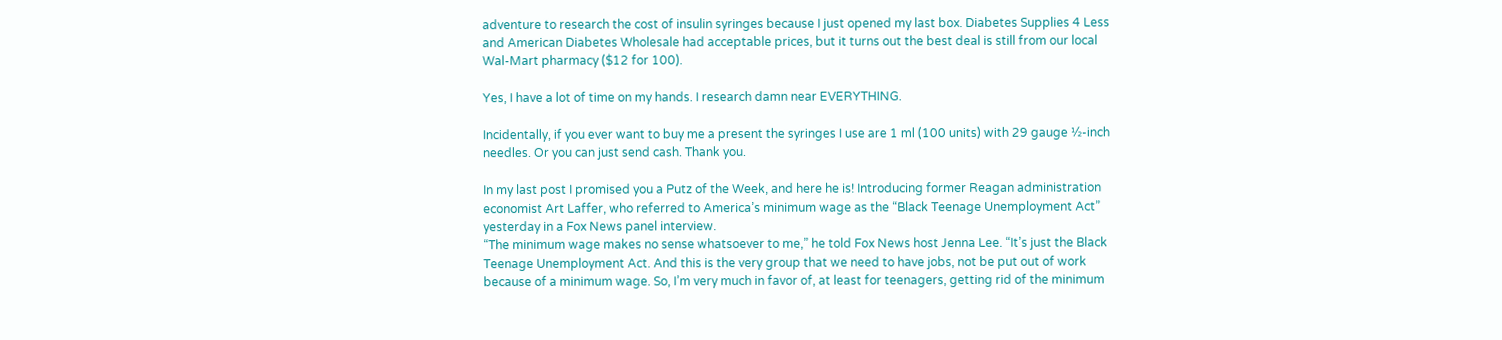adventure to research the cost of insulin syringes because I just opened my last box. Diabetes Supplies 4 Less and American Diabetes Wholesale had acceptable prices, but it turns out the best deal is still from our local Wal-Mart pharmacy ($12 for 100).

Yes, I have a lot of time on my hands. I research damn near EVERYTHING.

Incidentally, if you ever want to buy me a present the syringes I use are 1 ml (100 units) with 29 gauge ½-inch needles. Or you can just send cash. Thank you.

In my last post I promised you a Putz of the Week, and here he is! Introducing former Reagan administration economist Art Laffer, who referred to America’s minimum wage as the “Black Teenage Unemployment Act” yesterday in a Fox News panel interview.
“The minimum wage makes no sense whatsoever to me,” he told Fox News host Jenna Lee. “It’s just the Black Teenage Unemployment Act. And this is the very group that we need to have jobs, not be put out of work because of a minimum wage. So, I’m very much in favor of, at least for teenagers, getting rid of the minimum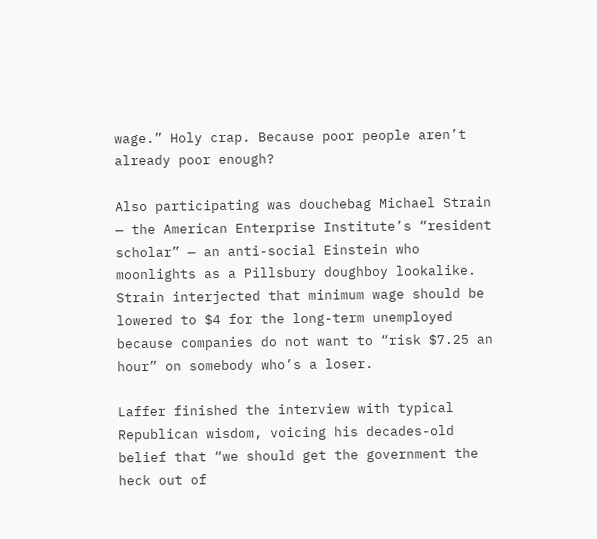wage.” Holy crap. Because poor people aren’t already poor enough?

Also participating was douchebag Michael Strain — the American Enterprise Institute’s “resident scholar” — an anti-social Einstein who moonlights as a Pillsbury doughboy lookalike. Strain interjected that minimum wage should be lowered to $4 for the long-term unemployed because companies do not want to “risk $7.25 an hour” on somebody who’s a loser.

Laffer finished the interview with typical Republican wisdom, voicing his decades-old belief that “we should get the government the heck out of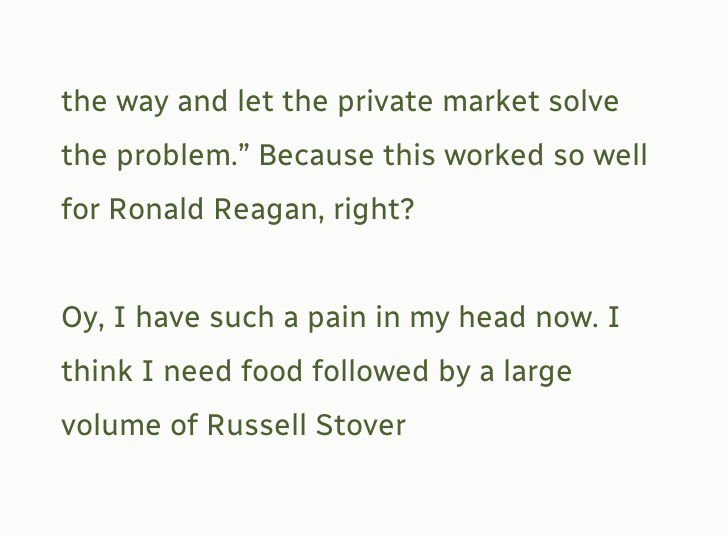the way and let the private market solve the problem.” Because this worked so well for Ronald Reagan, right?

Oy, I have such a pain in my head now. I think I need food followed by a large volume of Russell Stover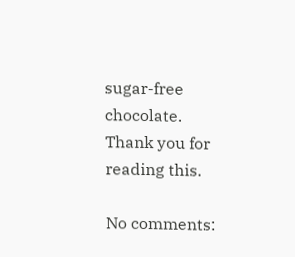sugar-free chocolate. Thank you for reading this.

No comments: